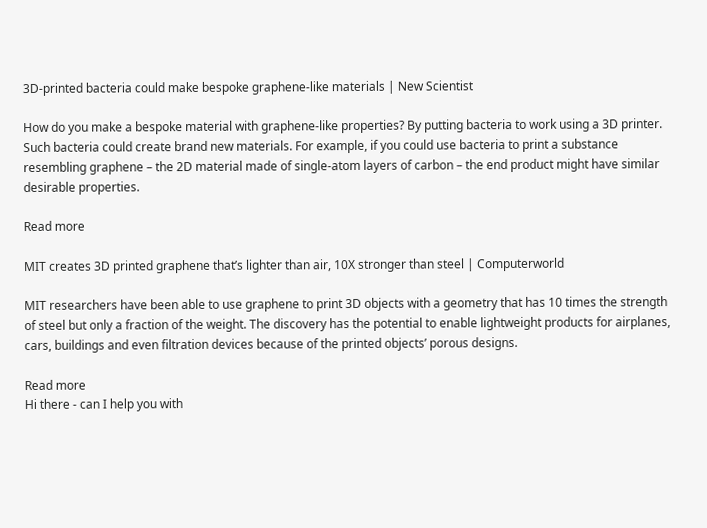3D-printed bacteria could make bespoke graphene-like materials | New Scientist

How do you make a bespoke material with graphene-like properties? By putting bacteria to work using a 3D printer. Such bacteria could create brand new materials. For example, if you could use bacteria to print a substance resembling graphene – the 2D material made of single-atom layers of carbon – the end product might have similar desirable properties.

Read more

MIT creates 3D printed graphene that’s lighter than air, 10X stronger than steel | Computerworld

MIT researchers have been able to use graphene to print 3D objects with a geometry that has 10 times the strength of steel but only a fraction of the weight. The discovery has the potential to enable lightweight products for airplanes, cars, buildings and even filtration devices because of the printed objects’ porous designs.

Read more
Hi there - can I help you with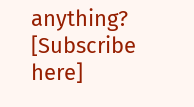anything?
[Subscribe here]